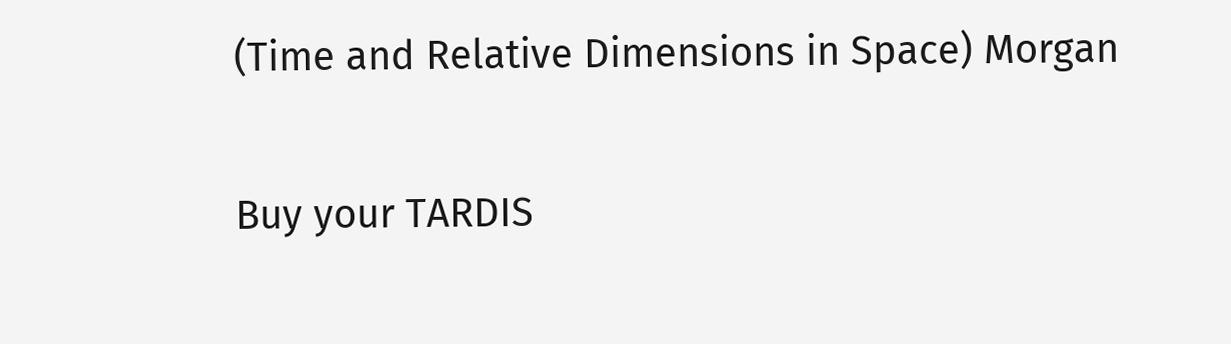(Time and Relative Dimensions in Space) Morgan

Buy your TARDIS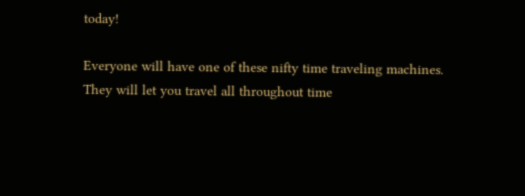today!

Everyone will have one of these nifty time traveling machines. They will let you travel all throughout time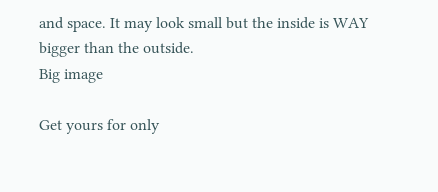and space. It may look small but the inside is WAY bigger than the outside.
Big image

Get yours for only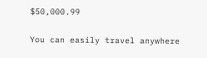$50,000.99

You can easily travel anywhere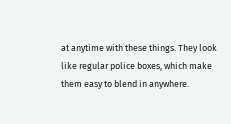at anytime with these things. They look like regular police boxes, which make them easy to blend in anywhere.